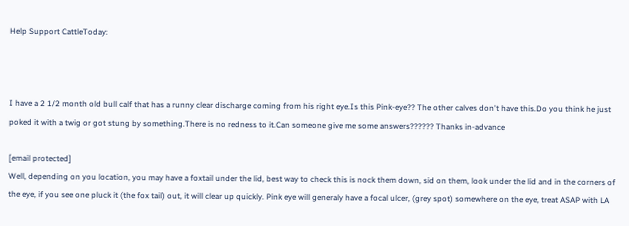Help Support CattleToday:



I have a 2 1/2 month old bull calf that has a runny clear discharge coming from his right eye.Is this Pink-eye?? The other calves don't have this.Do you think he just poked it with a twig or got stung by something.There is no redness to it.Can someone give me some answers?????? Thanks in-advance

[email protected]
Well, depending on you location, you may have a foxtail under the lid, best way to check this is nock them down, sid on them, look under the lid and in the corners of the eye, if you see one pluck it (the fox tail) out, it will clear up quickly. Pink eye will generaly have a focal ulcer, (grey spot) somewhere on the eye, treat ASAP with LA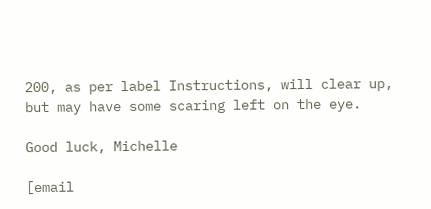200, as per label Instructions, will clear up, but may have some scaring left on the eye.

Good luck, Michelle

[email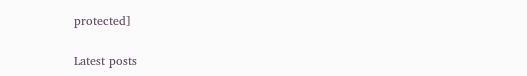protected]

Latest posts